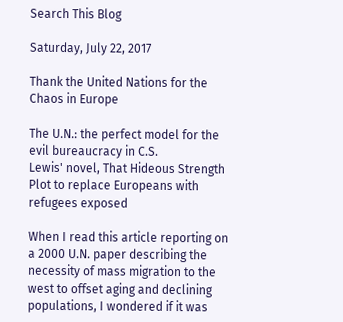Search This Blog

Saturday, July 22, 2017

Thank the United Nations for the Chaos in Europe

The U.N.: the perfect model for the evil bureaucracy in C.S.
Lewis' novel, That Hideous Strength
Plot to replace Europeans with refugees exposed

When I read this article reporting on a 2000 U.N. paper describing the necessity of mass migration to the west to offset aging and declining populations, I wondered if it was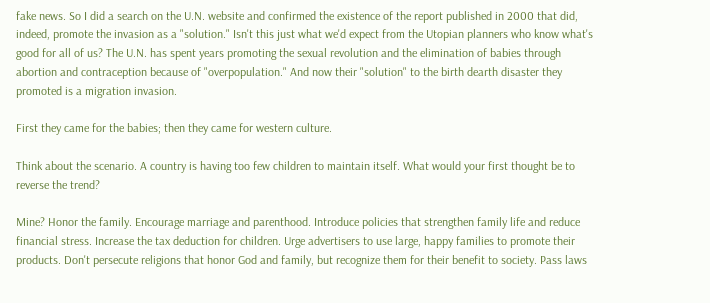fake news. So I did a search on the U.N. website and confirmed the existence of the report published in 2000 that did, indeed, promote the invasion as a "solution." Isn't this just what we'd expect from the Utopian planners who know what's good for all of us? The U.N. has spent years promoting the sexual revolution and the elimination of babies through abortion and contraception because of "overpopulation." And now their "solution" to the birth dearth disaster they promoted is a migration invasion.

First they came for the babies; then they came for western culture.

Think about the scenario. A country is having too few children to maintain itself. What would your first thought be to reverse the trend?

Mine? Honor the family. Encourage marriage and parenthood. Introduce policies that strengthen family life and reduce financial stress. Increase the tax deduction for children. Urge advertisers to use large, happy families to promote their products. Don't persecute religions that honor God and family, but recognize them for their benefit to society. Pass laws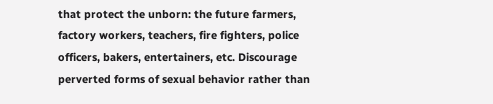that protect the unborn: the future farmers, factory workers, teachers, fire fighters, police officers, bakers, entertainers, etc. Discourage perverted forms of sexual behavior rather than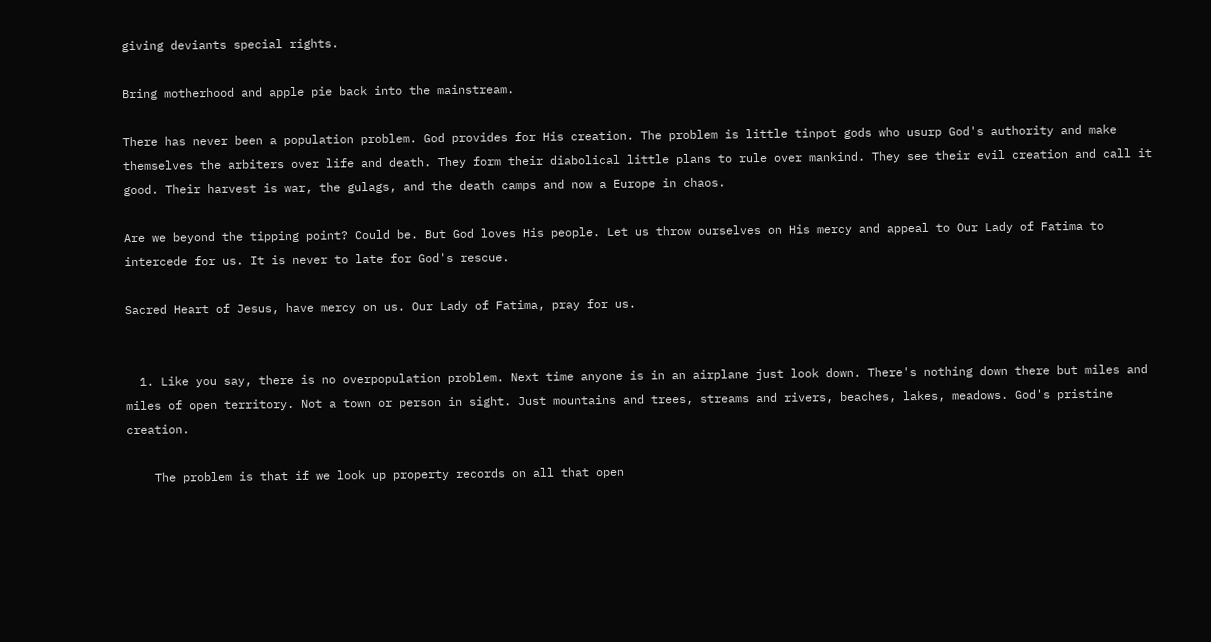giving deviants special rights.

Bring motherhood and apple pie back into the mainstream.

There has never been a population problem. God provides for His creation. The problem is little tinpot gods who usurp God's authority and make themselves the arbiters over life and death. They form their diabolical little plans to rule over mankind. They see their evil creation and call it good. Their harvest is war, the gulags, and the death camps and now a Europe in chaos.

Are we beyond the tipping point? Could be. But God loves His people. Let us throw ourselves on His mercy and appeal to Our Lady of Fatima to intercede for us. It is never to late for God's rescue.

Sacred Heart of Jesus, have mercy on us. Our Lady of Fatima, pray for us.


  1. Like you say, there is no overpopulation problem. Next time anyone is in an airplane just look down. There's nothing down there but miles and miles of open territory. Not a town or person in sight. Just mountains and trees, streams and rivers, beaches, lakes, meadows. God's pristine creation.

    The problem is that if we look up property records on all that open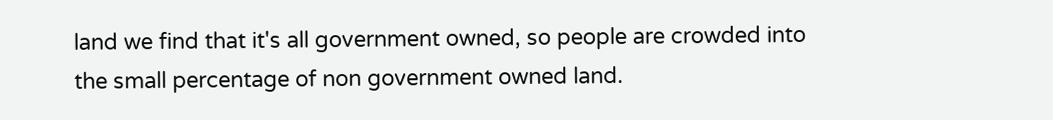land we find that it's all government owned, so people are crowded into the small percentage of non government owned land.